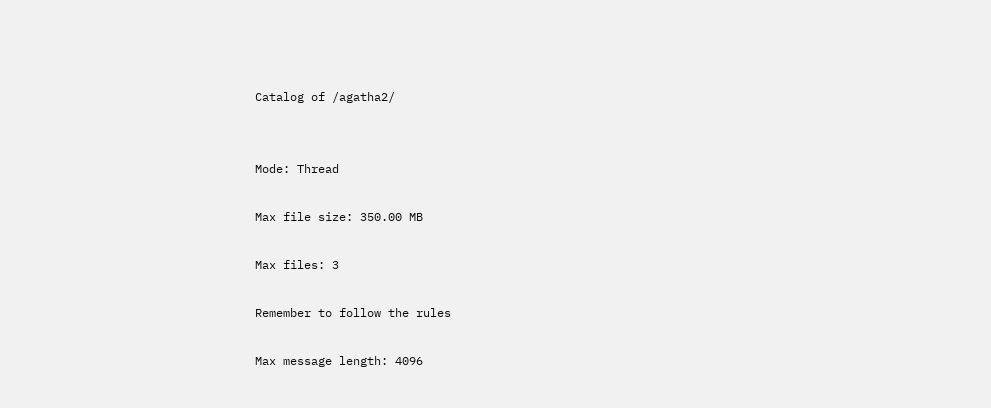Catalog of /agatha2/


Mode: Thread

Max file size: 350.00 MB

Max files: 3

Remember to follow the rules

Max message length: 4096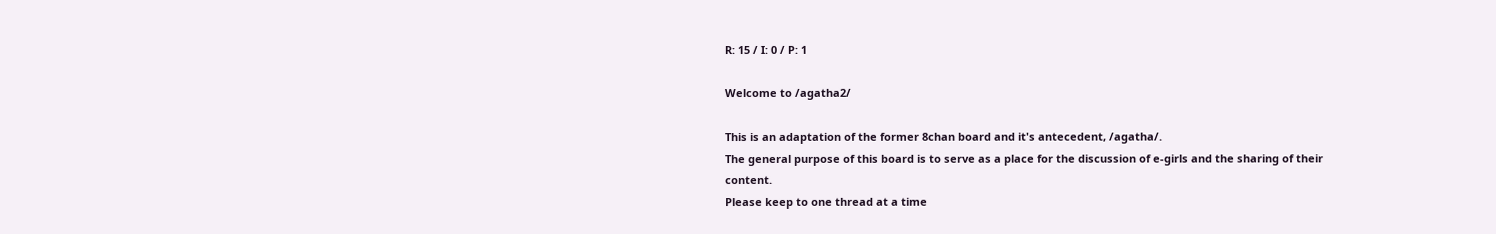R: 15 / I: 0 / P: 1

Welcome to /agatha2/

This is an adaptation of the former 8chan board and it's antecedent, /agatha/.
The general purpose of this board is to serve as a place for the discussion of e-girls and the sharing of their content.
Please keep to one thread at a time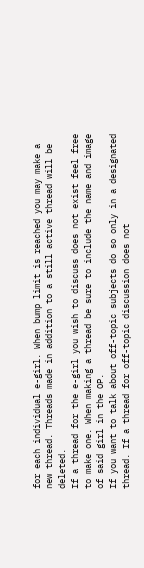for each individual e-girl. When bump limit is reached you may make a new thread. Threads made in addition to a still active thread will be deleted.
If a thread for the e-girl you wish to discuss does not exist feel free to make one. When making a thread be sure to include the name and image of said girl in the OP.
If you want to talk about off-topic subjects do so only in a designated thread. If a thread for off-topic discussion does not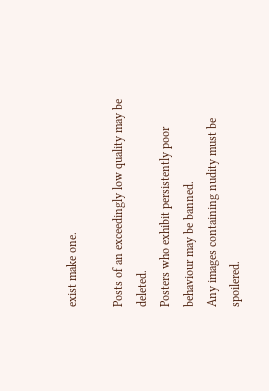exist make one.

Posts of an exceedingly low quality may be deleted.
Posters who exhibit persistently poor behaviour may be banned.
Any images containing nudity must be spoilered.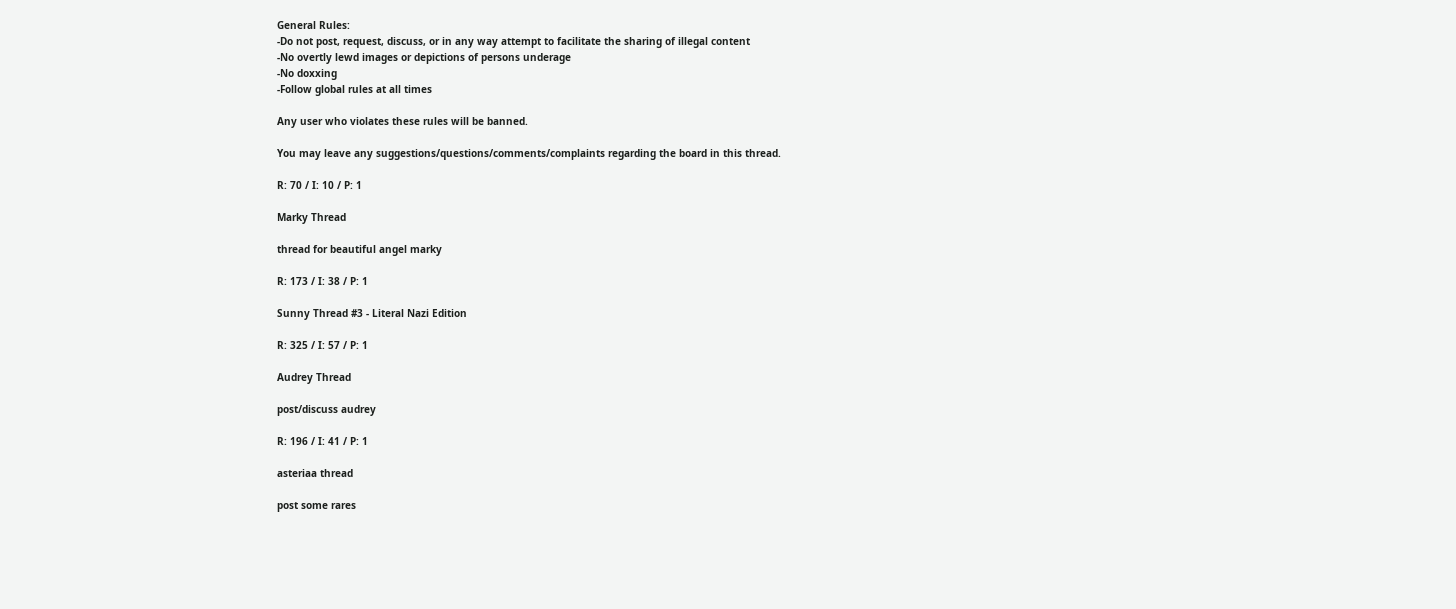General Rules:
-Do not post, request, discuss, or in any way attempt to facilitate the sharing of illegal content
-No overtly lewd images or depictions of persons underage
-No doxxing
-Follow global rules at all times

Any user who violates these rules will be banned.

You may leave any suggestions/questions/comments/complaints regarding the board in this thread.

R: 70 / I: 10 / P: 1

Marky Thread

thread for beautiful angel marky

R: 173 / I: 38 / P: 1

Sunny Thread #3 - Literal Nazi Edition

R: 325 / I: 57 / P: 1

Audrey Thread

post/discuss audrey

R: 196 / I: 41 / P: 1

asteriaa thread

post some rares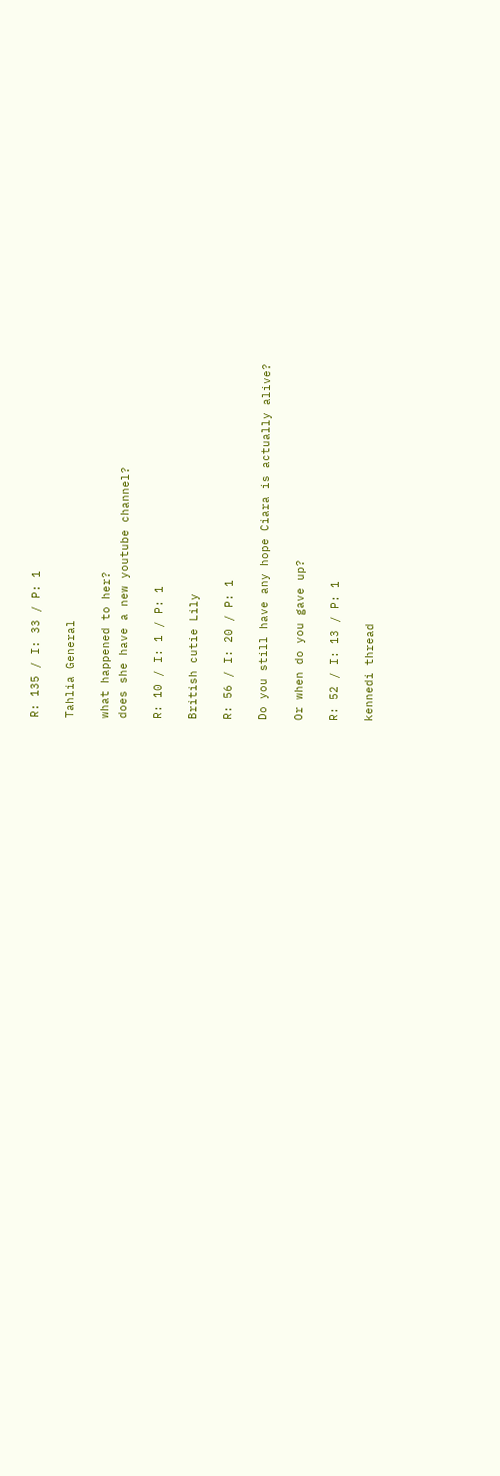R: 135 / I: 33 / P: 1

Tahlia General

what happened to her?
does she have a new youtube channel?

R: 10 / I: 1 / P: 1

British cutie Lily

R: 56 / I: 20 / P: 1

Do you still have any hope Ciara is actually alive?

Or when do you gave up?

R: 52 / I: 13 / P: 1

kennedi thread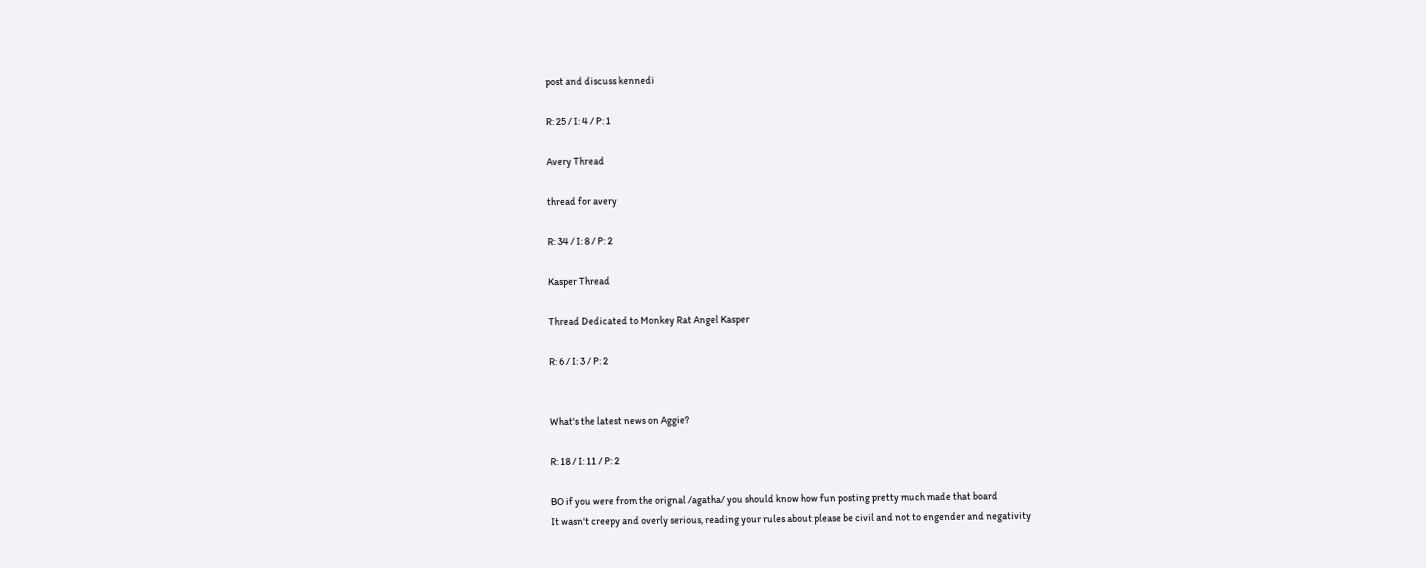post and discuss kennedi

R: 25 / I: 4 / P: 1

Avery Thread

thread for avery

R: 34 / I: 8 / P: 2

Kasper Thread

Thread Dedicated to Monkey Rat Angel Kasper

R: 6 / I: 3 / P: 2


What's the latest news on Aggie?

R: 18 / I: 11 / P: 2

BO if you were from the orignal /agatha/ you should know how fun posting pretty much made that board
It wasn't creepy and overly serious, reading your rules about please be civil and not to engender and negativity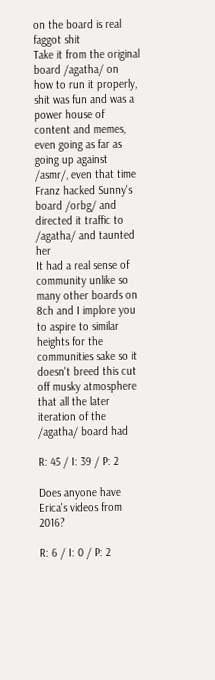on the board is real faggot shit
Take it from the original board /agatha/ on how to run it properly, shit was fun and was a power house of content and memes, even going as far as going up against /asmr/, even that time Franz hacked Sunny's board /orbg/ and directed it traffic to /agatha/ and taunted her
It had a real sense of community unlike so many other boards on 8ch and I implore you to aspire to similar heights for the communities sake so it doesn't breed this cut off musky atmosphere that all the later iteration of the /agatha/ board had

R: 45 / I: 39 / P: 2

Does anyone have Erica's videos from 2016?

R: 6 / I: 0 / P: 2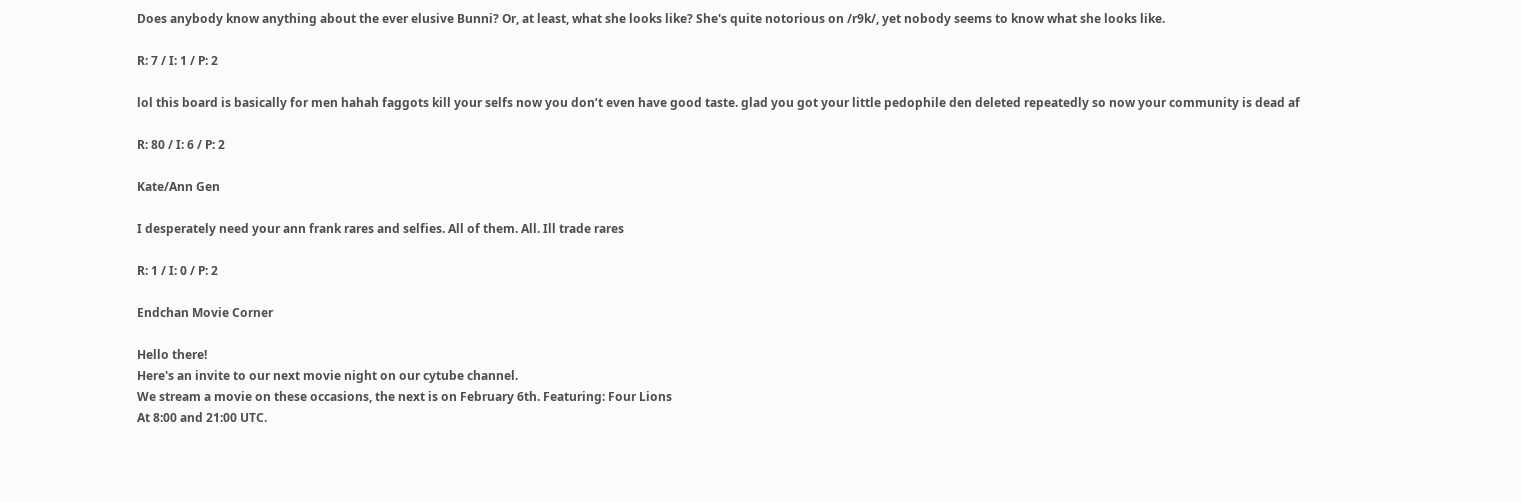Does anybody know anything about the ever elusive Bunni? Or, at least, what she looks like? She's quite notorious on /r9k/, yet nobody seems to know what she looks like.

R: 7 / I: 1 / P: 2

lol this board is basically for men hahah faggots kill your selfs now you don’t even have good taste. glad you got your little pedophile den deleted repeatedly so now your community is dead af

R: 80 / I: 6 / P: 2

Kate/Ann Gen

I desperately need your ann frank rares and selfies. All of them. All. Ill trade rares

R: 1 / I: 0 / P: 2

Endchan Movie Corner

Hello there!
Here's an invite to our next movie night on our cytube channel.
We stream a movie on these occasions, the next is on February 6th. Featuring: Four Lions
At 8:00 and 21:00 UTC.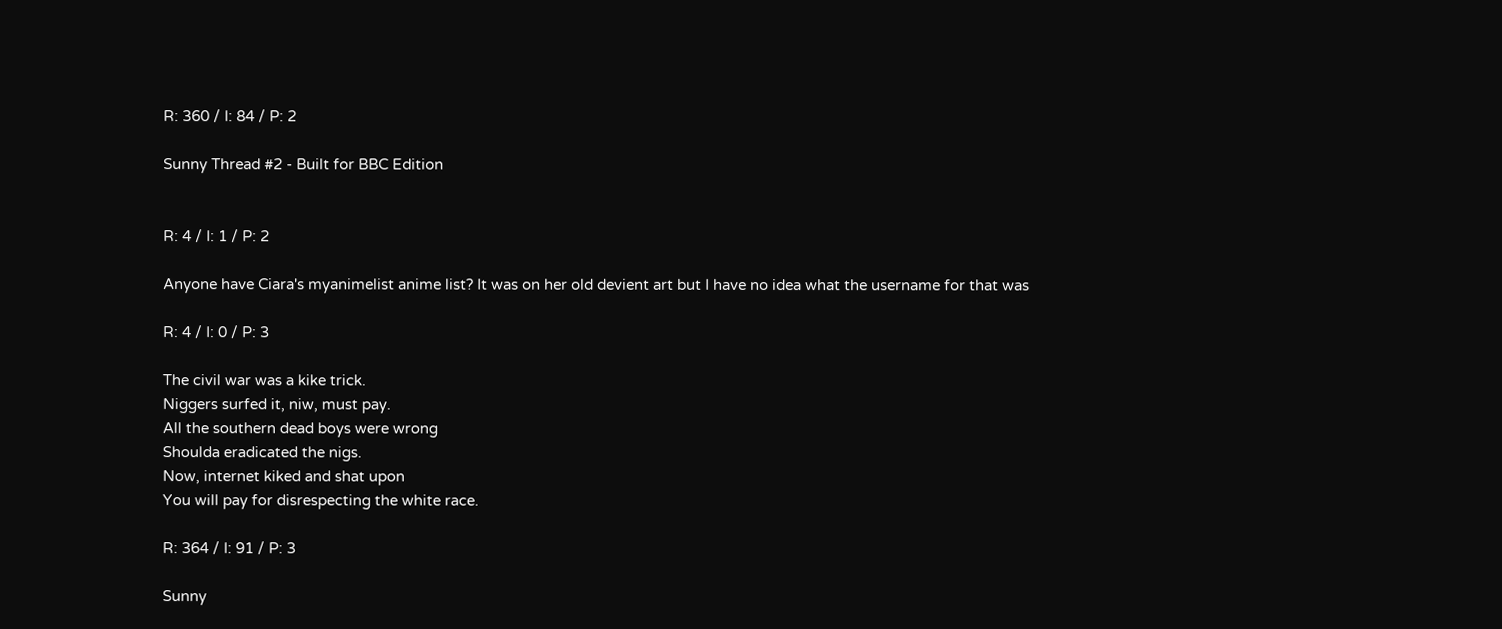R: 360 / I: 84 / P: 2

Sunny Thread #2 - Built for BBC Edition


R: 4 / I: 1 / P: 2

Anyone have Ciara's myanimelist anime list? It was on her old devient art but I have no idea what the username for that was

R: 4 / I: 0 / P: 3

The civil war was a kike trick.
Niggers surfed it, niw, must pay.
All the southern dead boys were wrong
Shoulda eradicated the nigs.
Now, internet kiked and shat upon
You will pay for disrespecting the white race.

R: 364 / I: 91 / P: 3

Sunny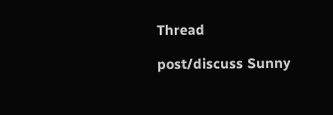Thread

post/discuss Sunny